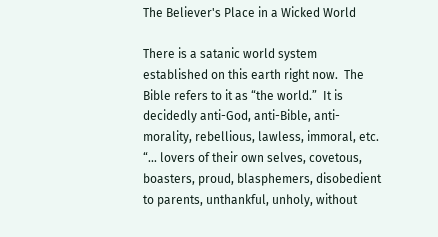The Believer's Place in a Wicked World

There is a satanic world system established on this earth right now.  The Bible refers to it as “the world.”  It is decidedly anti-God, anti-Bible, anti-morality, rebellious, lawless, immoral, etc. “... lovers of their own selves, covetous, boasters, proud, blasphemers, disobedient to parents, unthankful, unholy, without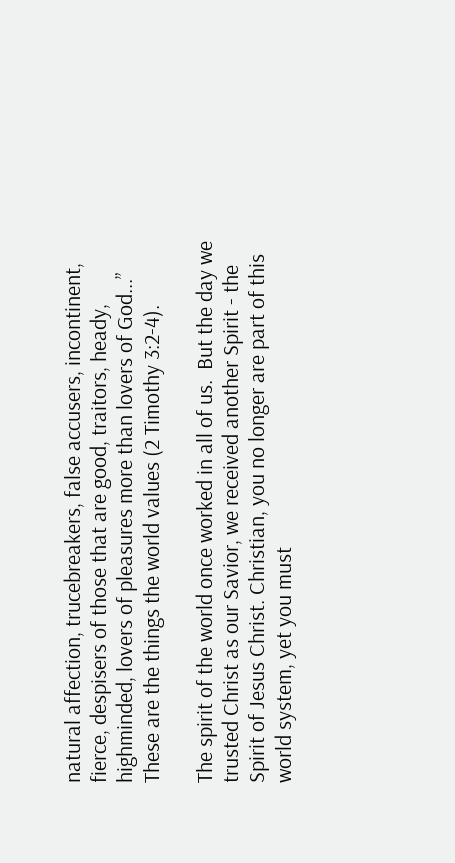natural affection, trucebreakers, false accusers, incontinent, fierce, despisers of those that are good, traitors, heady, highminded, lovers of pleasures more than lovers of God...” These are the things the world values (2 Timothy 3:2-4).

The spirit of the world once worked in all of us.  But the day we trusted Christ as our Savior, we received another Spirit - the Spirit of Jesus Christ. Christian, you no longer are part of this world system, yet you must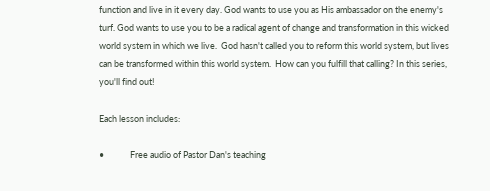function and live in it every day. God wants to use you as His ambassador on the enemy's turf. God wants to use you to be a radical agent of change and transformation in this wicked world system in which we live.  God hasn't called you to reform this world system, but lives can be transformed within this world system.  How can you fulfill that calling? In this series, you'll find out!

Each lesson includes:

•             Free audio of Pastor Dan's teaching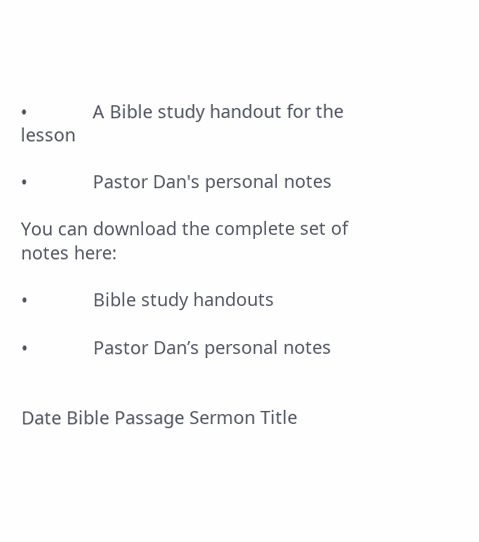•             A Bible study handout for the lesson

•             Pastor Dan's personal notes

You can download the complete set of notes here:

•             Bible study handouts

•             Pastor Dan’s personal notes


Date Bible Passage Sermon Title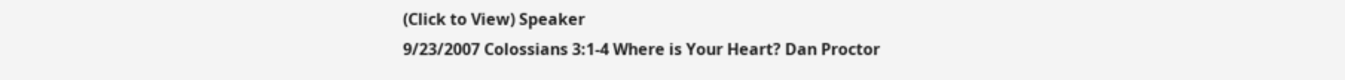(Click to View) Speaker
9/23/2007 Colossians 3:1-4 Where is Your Heart? Dan Proctor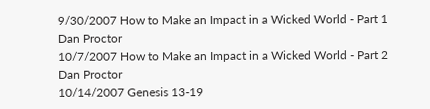9/30/2007 How to Make an Impact in a Wicked World - Part 1 Dan Proctor
10/7/2007 How to Make an Impact in a Wicked World - Part 2 Dan Proctor
10/14/2007 Genesis 13-19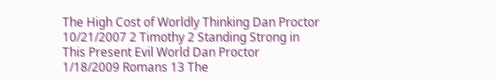The High Cost of Worldly Thinking Dan Proctor
10/21/2007 2 Timothy 2 Standing Strong in This Present Evil World Dan Proctor
1/18/2009 Romans 13 The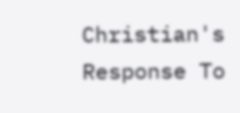Christian's Response To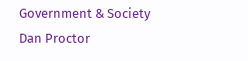Government & Society Dan Proctor